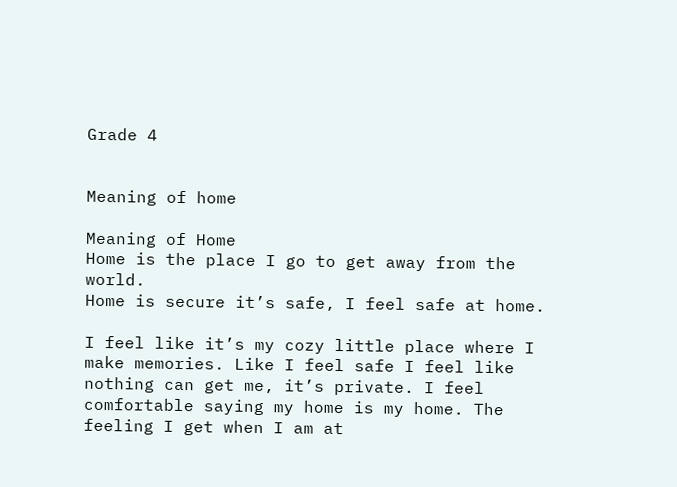Grade 4


Meaning of home

Meaning of Home
Home is the place I go to get away from the world.
Home is secure it’s safe, I feel safe at home.

I feel like it’s my cozy little place where I make memories. Like I feel safe I feel like nothing can get me, it’s private. I feel comfortable saying my home is my home. The feeling I get when I am at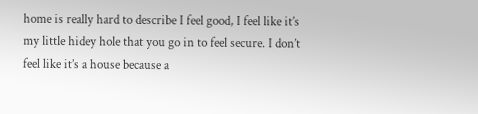home is really hard to describe I feel good, I feel like it’s my little hidey hole that you go in to feel secure. I don’t feel like it’s a house because a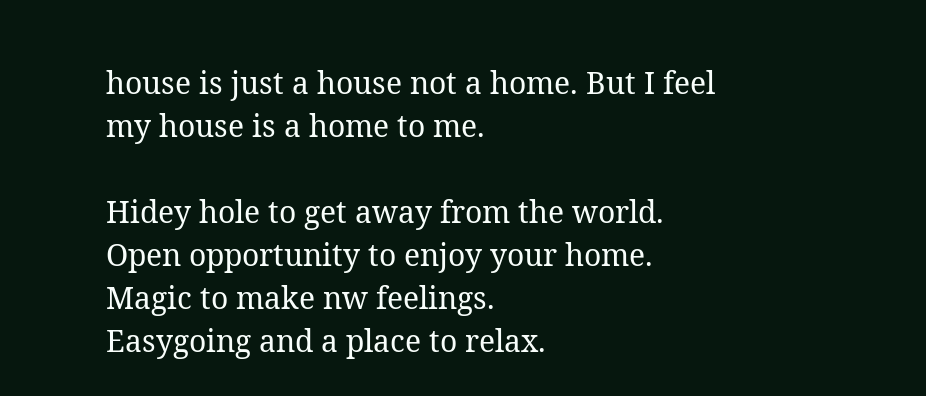house is just a house not a home. But I feel my house is a home to me.

Hidey hole to get away from the world.
Open opportunity to enjoy your home.
Magic to make nw feelings.
Easygoing and a place to relax.